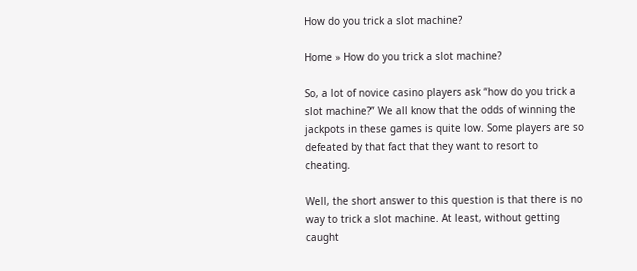How do you trick a slot machine?

Home » How do you trick a slot machine?

So, a lot of novice casino players ask “how do you trick a slot machine?” We all know that the odds of winning the jackpots in these games is quite low. Some players are so defeated by that fact that they want to resort to cheating.

Well, the short answer to this question is that there is no way to trick a slot machine. At least, without getting caught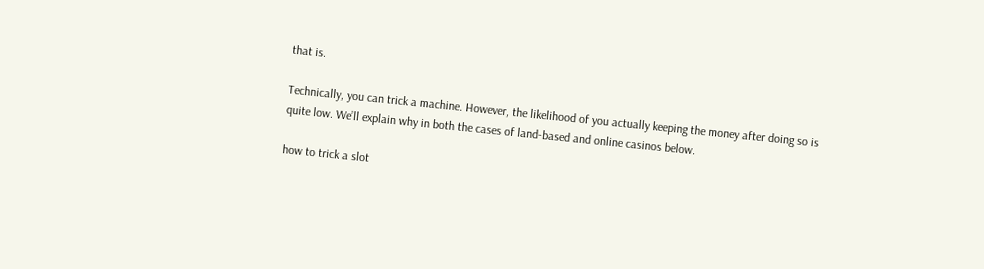that is.

Technically, you can trick a machine. However, the likelihood of you actually keeping the money after doing so is quite low. We’ll explain why in both the cases of land-based and online casinos below.

how to trick a slot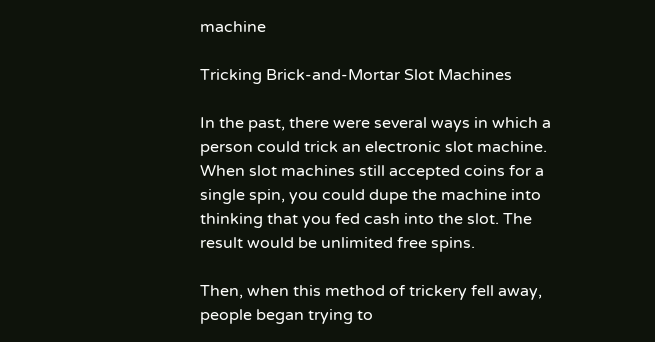machine

Tricking Brick-and-Mortar Slot Machines

In the past, there were several ways in which a person could trick an electronic slot machine. When slot machines still accepted coins for a single spin, you could dupe the machine into thinking that you fed cash into the slot. The result would be unlimited free spins.

Then, when this method of trickery fell away, people began trying to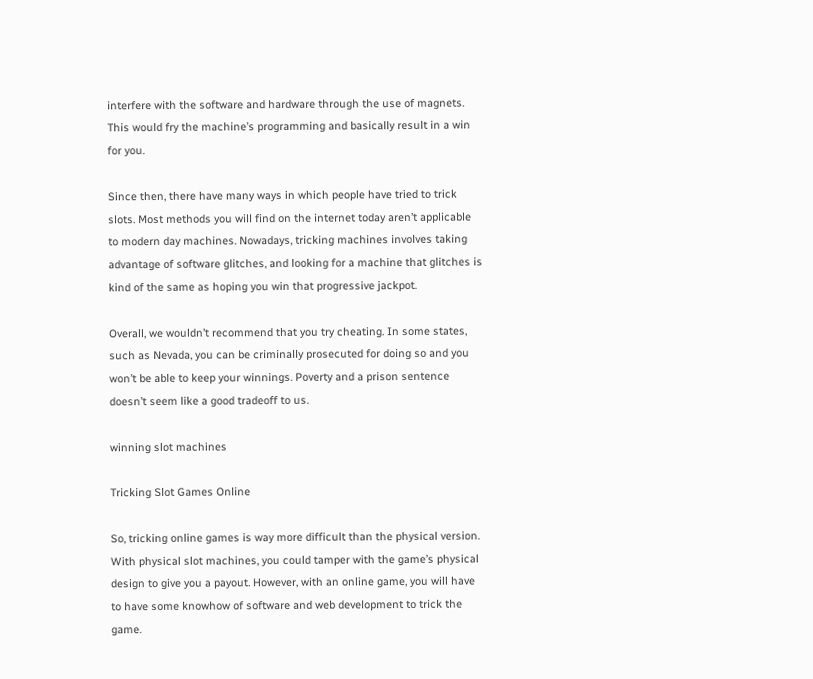interfere with the software and hardware through the use of magnets. This would fry the machine’s programming and basically result in a win for you.

Since then, there have many ways in which people have tried to trick slots. Most methods you will find on the internet today aren’t applicable to modern day machines. Nowadays, tricking machines involves taking advantage of software glitches, and looking for a machine that glitches is kind of the same as hoping you win that progressive jackpot.

Overall, we wouldn’t recommend that you try cheating. In some states, such as Nevada, you can be criminally prosecuted for doing so and you won’t be able to keep your winnings. Poverty and a prison sentence doesn’t seem like a good tradeoff to us.

winning slot machines

Tricking Slot Games Online

So, tricking online games is way more difficult than the physical version. With physical slot machines, you could tamper with the game’s physical design to give you a payout. However, with an online game, you will have to have some knowhow of software and web development to trick the game.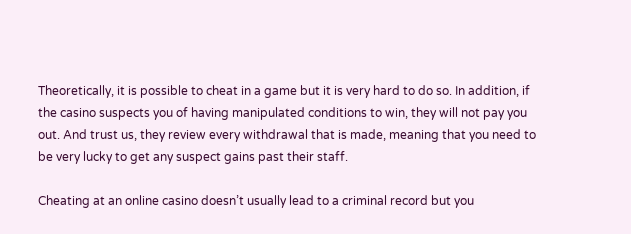Theoretically, it is possible to cheat in a game but it is very hard to do so. In addition, if the casino suspects you of having manipulated conditions to win, they will not pay you out. And trust us, they review every withdrawal that is made, meaning that you need to be very lucky to get any suspect gains past their staff.

Cheating at an online casino doesn’t usually lead to a criminal record but you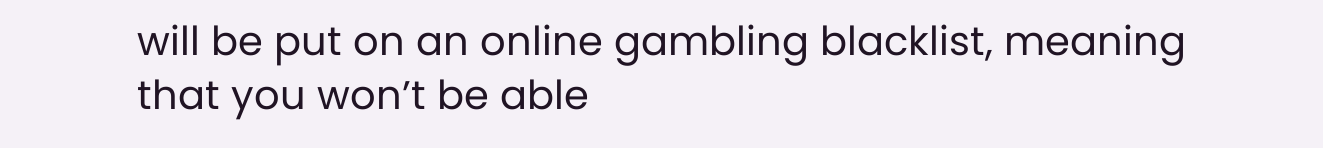will be put on an online gambling blacklist, meaning that you won’t be able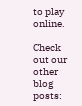to play online.

Check out our other blog posts: